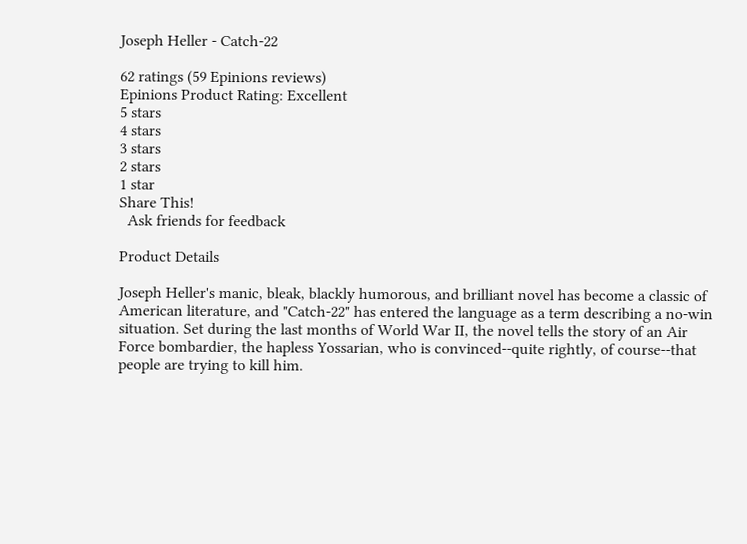Joseph Heller - Catch-22

62 ratings (59 Epinions reviews)
Epinions Product Rating: Excellent
5 stars
4 stars
3 stars
2 stars
1 star
Share This!
  Ask friends for feedback

Product Details

Joseph Heller's manic, bleak, blackly humorous, and brilliant novel has become a classic of American literature, and "Catch-22" has entered the language as a term describing a no-win situation. Set during the last months of World War II, the novel tells the story of an Air Force bombardier, the hapless Yossarian, who is convinced--quite rightly, of course--that people are trying to kill him.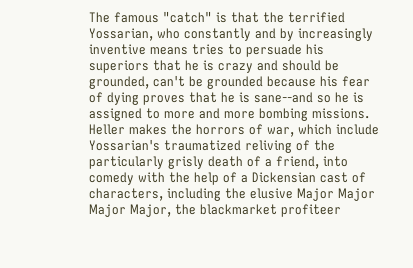The famous "catch" is that the terrified Yossarian, who constantly and by increasingly inventive means tries to persuade his superiors that he is crazy and should be grounded, can't be grounded because his fear of dying proves that he is sane--and so he is assigned to more and more bombing missions. Heller makes the horrors of war, which include Yossarian's traumatized reliving of the particularly grisly death of a friend, into comedy with the help of a Dickensian cast of characters, including the elusive Major Major Major Major, the blackmarket profiteer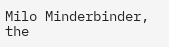Milo Minderbinder, the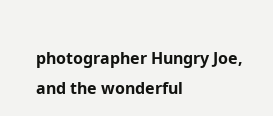photographer Hungry Joe, and the wonderful